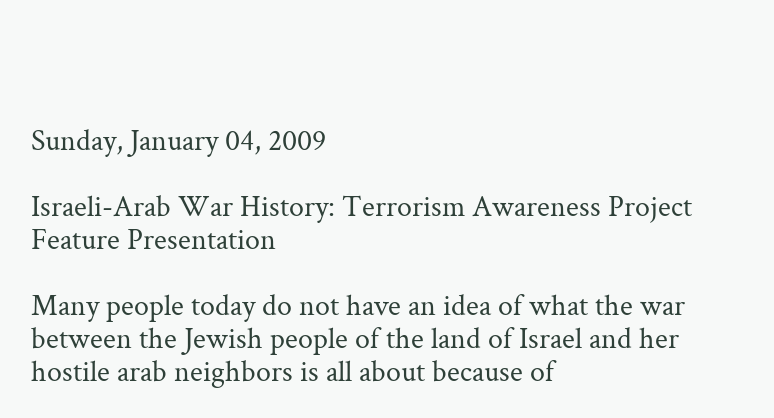Sunday, January 04, 2009

Israeli-Arab War History: Terrorism Awareness Project Feature Presentation

Many people today do not have an idea of what the war between the Jewish people of the land of Israel and her hostile arab neighbors is all about because of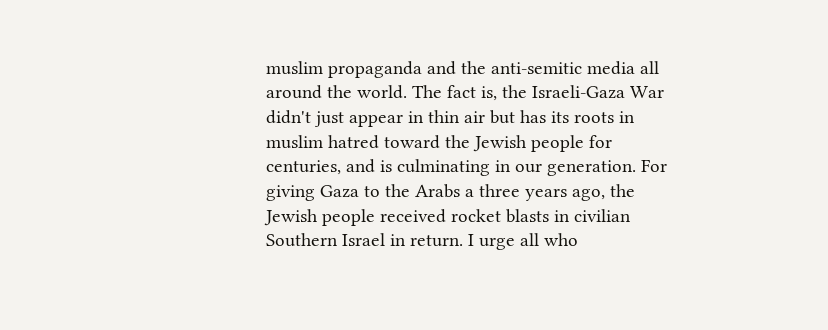muslim propaganda and the anti-semitic media all around the world. The fact is, the Israeli-Gaza War didn't just appear in thin air but has its roots in muslim hatred toward the Jewish people for centuries, and is culminating in our generation. For giving Gaza to the Arabs a three years ago, the Jewish people received rocket blasts in civilian Southern Israel in return. I urge all who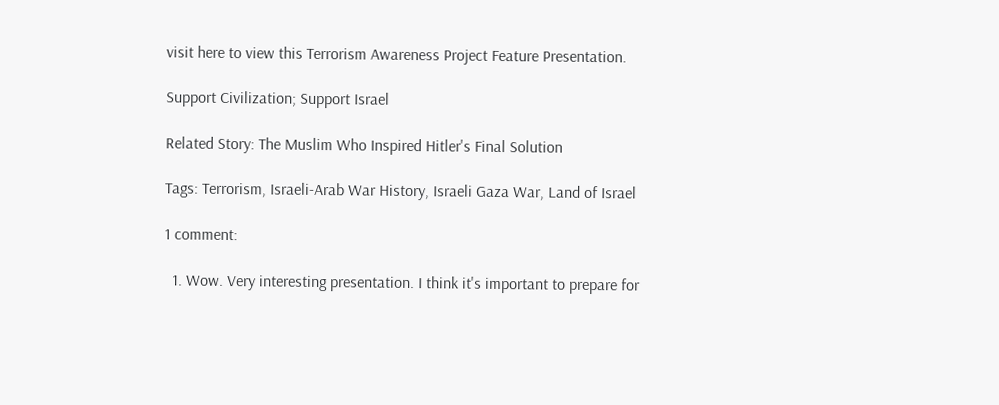visit here to view this Terrorism Awareness Project Feature Presentation.

Support Civilization; Support Israel

Related Story: The Muslim Who Inspired Hitler's Final Solution

Tags: Terrorism, Israeli-Arab War History, Israeli Gaza War, Land of Israel

1 comment:

  1. Wow. Very interesting presentation. I think it's important to prepare for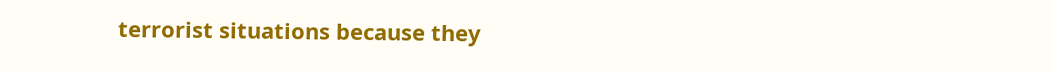terrorist situations because they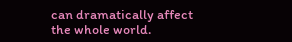can dramatically affect the whole world.